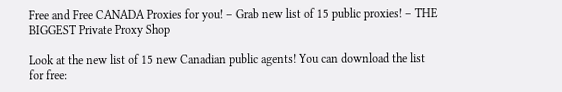Free and Free CANADA Proxies for you! – Grab new list of 15 public proxies! – THE BIGGEST Private Proxy Shop

Look at the new list of 15 new Canadian public agents! You can download the list for free: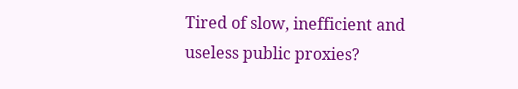Tired of slow, inefficient and useless public proxies?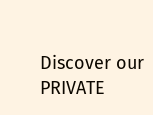Discover our PRIVATE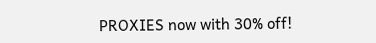PROXIES now with 30% off!